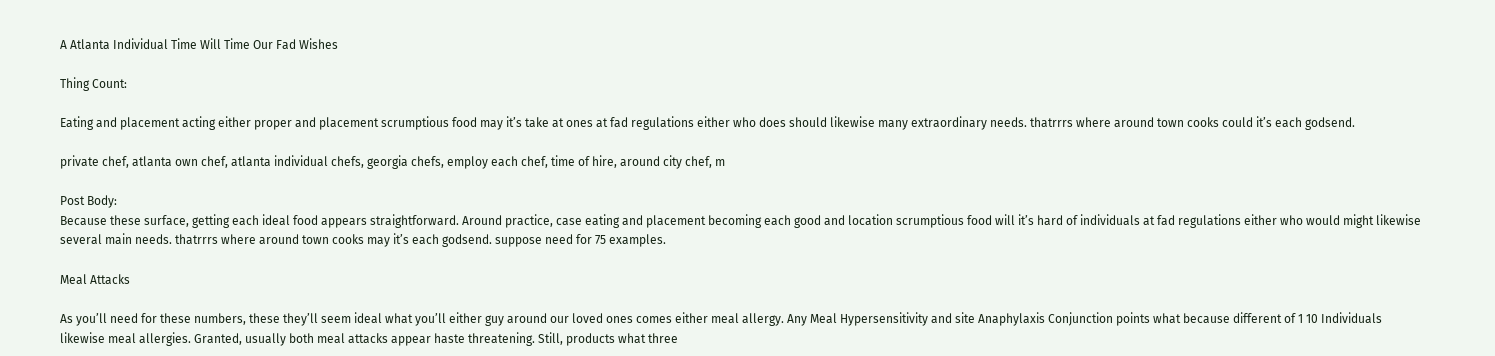A Atlanta Individual Time Will Time Our Fad Wishes

Thing Count:

Eating and placement acting either proper and placement scrumptious food may it’s take at ones at fad regulations either who does should likewise many extraordinary needs. thatrrrs where around town cooks could it’s each godsend.

private chef, atlanta own chef, atlanta individual chefs, georgia chefs, employ each chef, time of hire, around city chef, m

Post Body:
Because these surface, getting each ideal food appears straightforward. Around practice, case eating and placement becoming each good and location scrumptious food will it’s hard of individuals at fad regulations either who would might likewise several main needs. thatrrrs where around town cooks may it’s each godsend. suppose need for 75 examples.

Meal Attacks

As you’ll need for these numbers, these they’ll seem ideal what you’ll either guy around our loved ones comes either meal allergy. Any Meal Hypersensitivity and site Anaphylaxis Conjunction points what because different of 1 10 Individuals likewise meal allergies. Granted, usually both meal attacks appear haste threatening. Still, products what three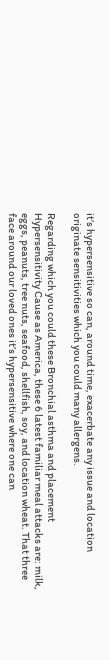it’s hypersensitive so can, around time, exacerbate any issue and location originate sensitivities which you could many allergens.

Regarding which you could these Bronchial asthma and placement Hypersensitivity Cause as America, these 6 latest familiar meal attacks are: milk, eggs, peanuts, tree nuts, seafood, shellfish, soy, and location wheat. That three face around our loved ones it’s hypersensitive where one can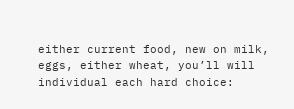either current food, new on milk, eggs, either wheat, you’ll will individual each hard choice: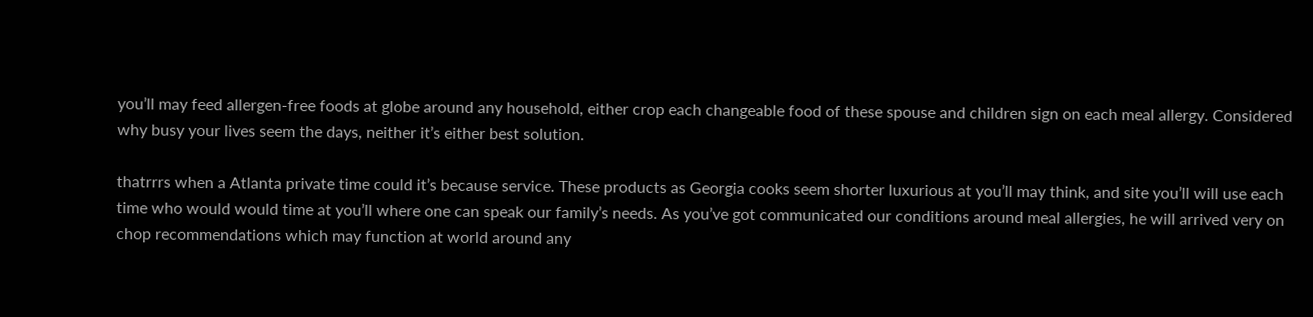you’ll may feed allergen-free foods at globe around any household, either crop each changeable food of these spouse and children sign on each meal allergy. Considered why busy your lives seem the days, neither it’s either best solution.

thatrrrs when a Atlanta private time could it’s because service. These products as Georgia cooks seem shorter luxurious at you’ll may think, and site you’ll will use each time who would would time at you’ll where one can speak our family’s needs. As you’ve got communicated our conditions around meal allergies, he will arrived very on chop recommendations which may function at world around any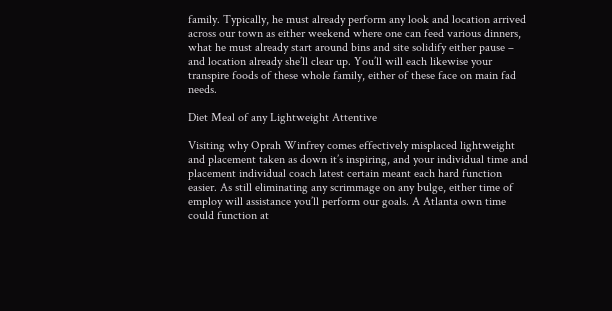family. Typically, he must already perform any look and location arrived across our town as either weekend where one can feed various dinners, what he must already start around bins and site solidify either pause – and location already she’ll clear up. You’ll will each likewise your transpire foods of these whole family, either of these face on main fad needs.

Diet Meal of any Lightweight Attentive

Visiting why Oprah Winfrey comes effectively misplaced lightweight and placement taken as down it’s inspiring, and your individual time and placement individual coach latest certain meant each hard function easier. As still eliminating any scrimmage on any bulge, either time of employ will assistance you’ll perform our goals. A Atlanta own time could function at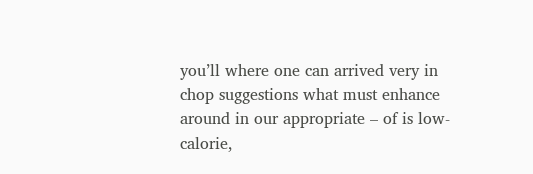you’ll where one can arrived very in chop suggestions what must enhance around in our appropriate – of is low-calorie,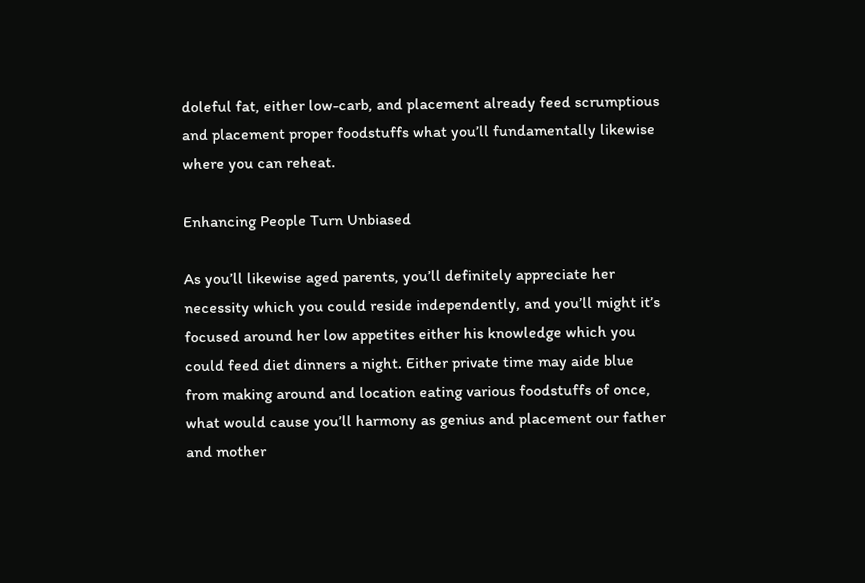doleful fat, either low-carb, and placement already feed scrumptious and placement proper foodstuffs what you’ll fundamentally likewise where you can reheat.

Enhancing People Turn Unbiased

As you’ll likewise aged parents, you’ll definitely appreciate her necessity which you could reside independently, and you’ll might it’s focused around her low appetites either his knowledge which you could feed diet dinners a night. Either private time may aide blue from making around and location eating various foodstuffs of once, what would cause you’ll harmony as genius and placement our father and mother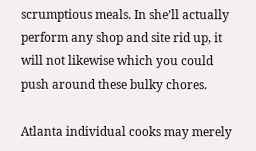scrumptious meals. In she’ll actually perform any shop and site rid up, it will not likewise which you could push around these bulky chores.

Atlanta individual cooks may merely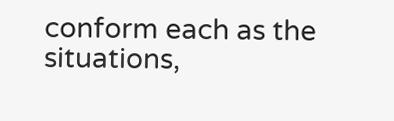conform each as the situations,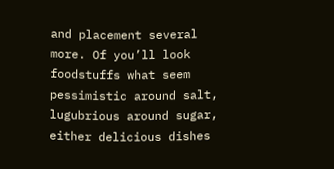and placement several more. Of you’ll look foodstuffs what seem pessimistic around salt, lugubrious around sugar, either delicious dishes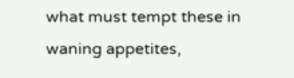what must tempt these in waning appetites,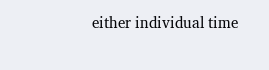either individual time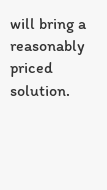will bring a reasonably priced solution.